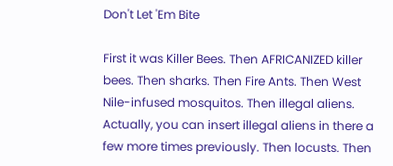Don't Let 'Em Bite

First it was Killer Bees. Then AFRICANIZED killer bees. Then sharks. Then Fire Ants. Then West Nile-infused mosquitos. Then illegal aliens. Actually, you can insert illegal aliens in there a few more times previously. Then locusts. Then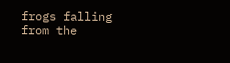frogs falling from the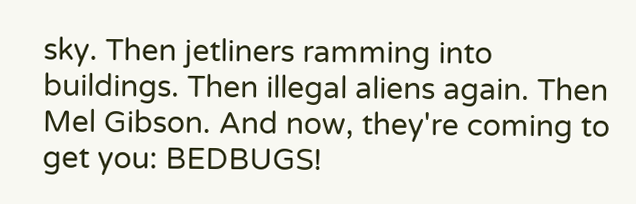sky. Then jetliners ramming into buildings. Then illegal aliens again. Then Mel Gibson. And now, they're coming to get you: BEDBUGS!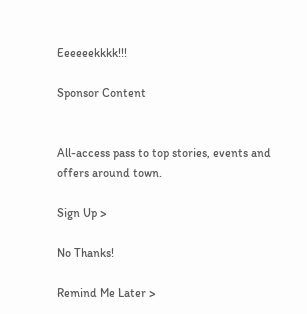Eeeeeekkkk!!!

Sponsor Content


All-access pass to top stories, events and offers around town.

Sign Up >

No Thanks!

Remind Me Later >